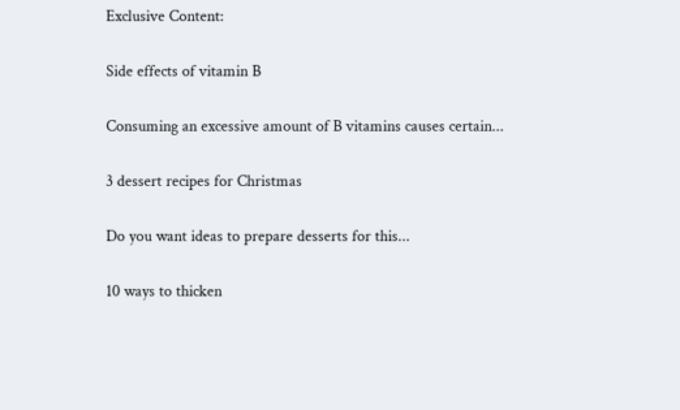Exclusive Content:

Side effects of vitamin B

Consuming an excessive amount of B vitamins causes certain...

3 dessert recipes for Christmas

Do you want ideas to prepare desserts for this...

10 ways to thicken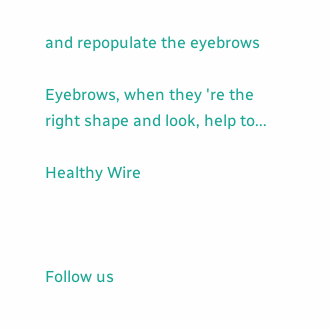and repopulate the eyebrows

Eyebrows, when they 're the right shape and look, help to...

Healthy Wire



Follow us